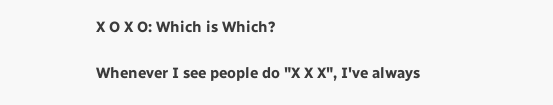X O X O: Which is Which?

Whenever I see people do "X X X", I've always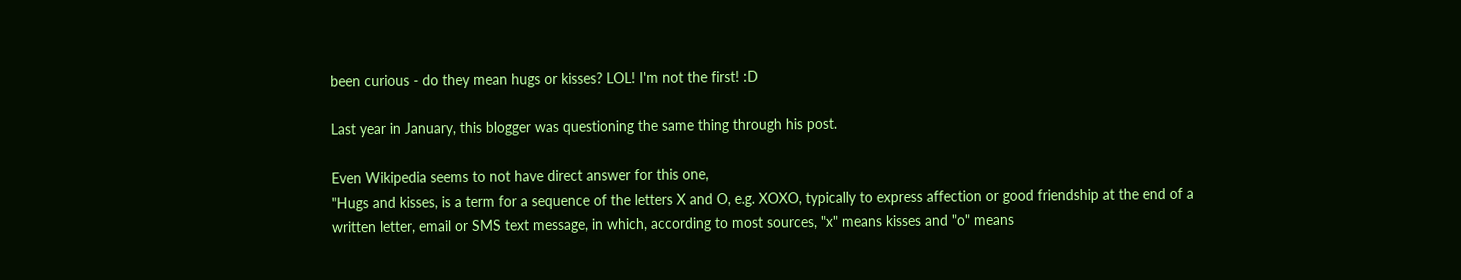been curious - do they mean hugs or kisses? LOL! I'm not the first! :D

Last year in January, this blogger was questioning the same thing through his post.

Even Wikipedia seems to not have direct answer for this one,
"Hugs and kisses, is a term for a sequence of the letters X and O, e.g. XOXO, typically to express affection or good friendship at the end of a written letter, email or SMS text message, in which, according to most sources, "x" means kisses and "o" means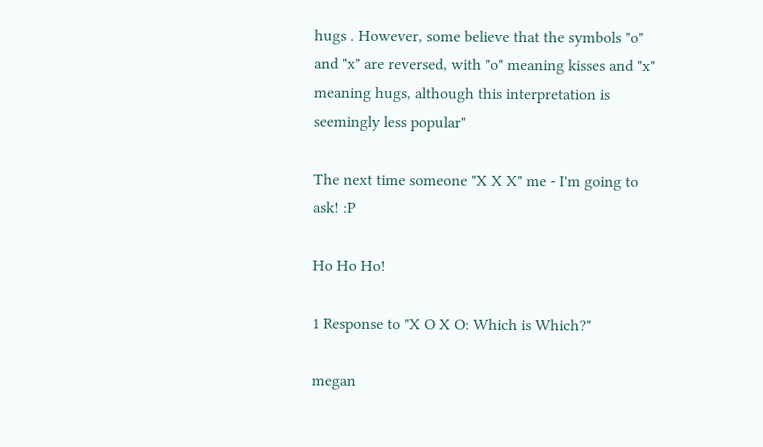hugs . However, some believe that the symbols "o" and "x" are reversed, with "o" meaning kisses and "x" meaning hugs, although this interpretation is seemingly less popular"

The next time someone "X X X" me - I'm going to ask! :P

Ho Ho Ho!

1 Response to "X O X O: Which is Which?"

megan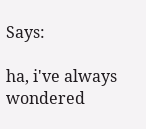Says:

ha, i've always wondered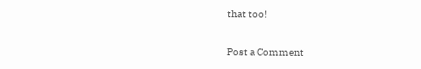that too!

Post a Comment